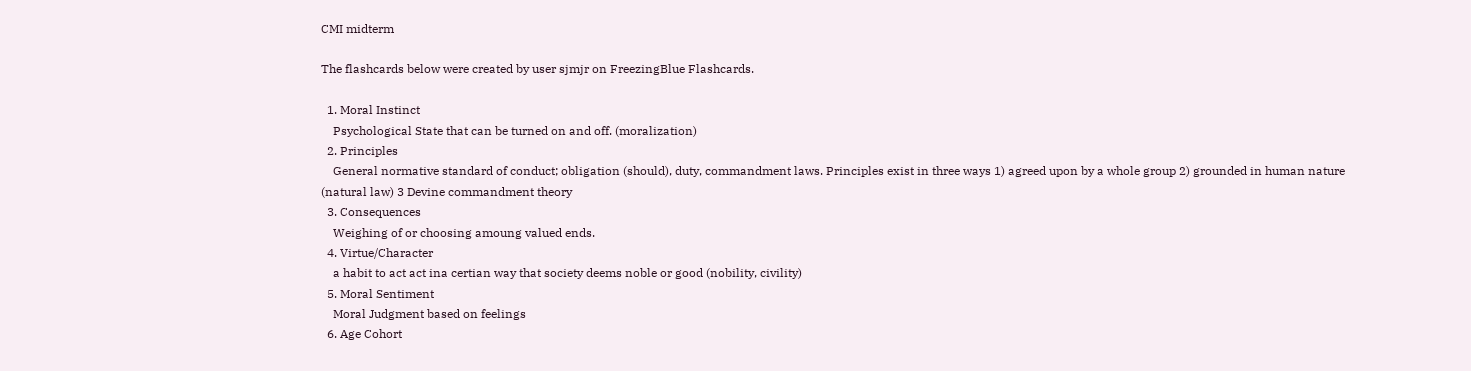CMI midterm

The flashcards below were created by user sjmjr on FreezingBlue Flashcards.

  1. Moral Instinct
    Psychological State that can be turned on and off. (moralization)
  2. Principles
    General normative standard of conduct; obligation (should), duty, commandment laws. Principles exist in three ways 1) agreed upon by a whole group 2) grounded in human nature (natural law) 3 Devine commandment theory
  3. Consequences
    Weighing of or choosing amoung valued ends.
  4. Virtue/Character
    a habit to act act ina certian way that society deems noble or good (nobility, civility)
  5. Moral Sentiment
    Moral Judgment based on feelings
  6. Age Cohort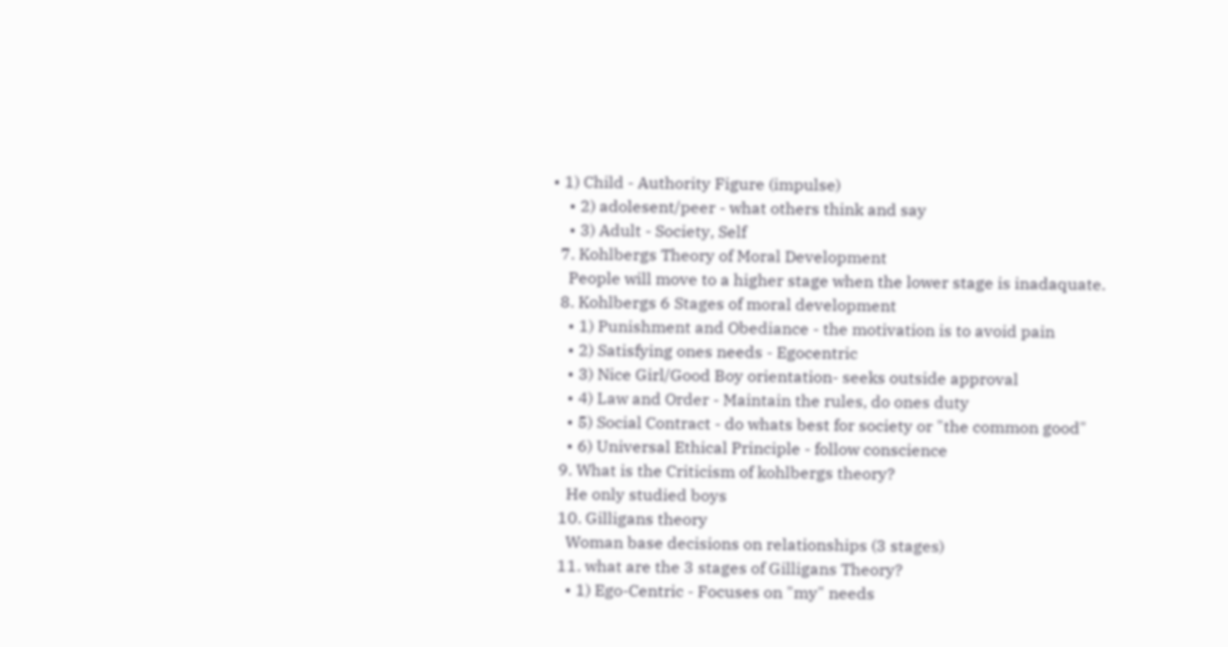• 1) Child - Authority Figure (impulse)
    • 2) adolesent/peer - what others think and say
    • 3) Adult - Society, Self
  7. Kohlbergs Theory of Moral Development
    People will move to a higher stage when the lower stage is inadaquate.
  8. Kohlbergs 6 Stages of moral development
    • 1) Punishment and Obediance - the motivation is to avoid pain
    • 2) Satisfying ones needs - Egocentric
    • 3) Nice Girl/Good Boy orientation- seeks outside approval
    • 4) Law and Order - Maintain the rules, do ones duty
    • 5) Social Contract - do whats best for society or "the common good"
    • 6) Universal Ethical Principle - follow conscience
  9. What is the Criticism of kohlbergs theory?
    He only studied boys
  10. Gilligans theory
    Woman base decisions on relationships (3 stages)
  11. what are the 3 stages of Gilligans Theory?
    • 1) Ego-Centric - Focuses on "my" needs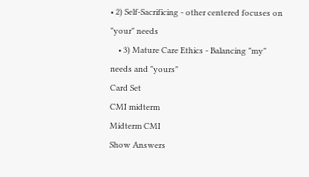• 2) Self-Sacrificing - other centered focuses on "your" needs
    • 3) Mature Care Ethics - Balancing "my" needs and "yours"
Card Set
CMI midterm
Midterm CMI
Show Answers